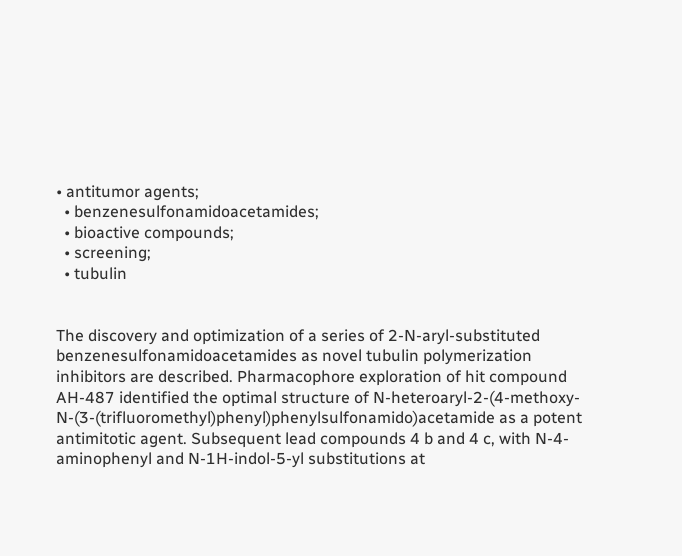• antitumor agents;
  • benzenesulfonamidoacetamides;
  • bioactive compounds;
  • screening;
  • tubulin


The discovery and optimization of a series of 2-N-aryl-substituted benzenesulfonamidoacetamides as novel tubulin polymerization inhibitors are described. Pharmacophore exploration of hit compound AH-487 identified the optimal structure of N-heteroaryl-2-(4-methoxy-N-(3-(trifluoromethyl)phenyl)phenylsulfonamido)acetamide as a potent antimitotic agent. Subsequent lead compounds 4 b and 4 c, with N-4-aminophenyl and N-1H-indol-5-yl substitutions at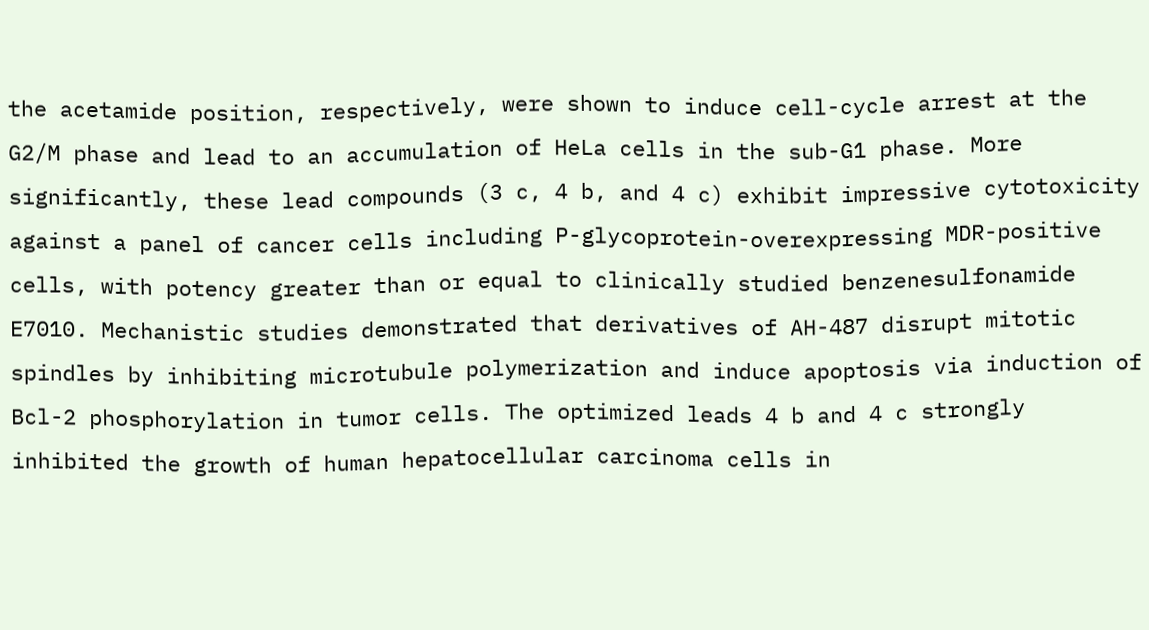the acetamide position, respectively, were shown to induce cell-cycle arrest at the G2/M phase and lead to an accumulation of HeLa cells in the sub-G1 phase. More significantly, these lead compounds (3 c, 4 b, and 4 c) exhibit impressive cytotoxicity against a panel of cancer cells including P-glycoprotein-overexpressing MDR-positive cells, with potency greater than or equal to clinically studied benzenesulfonamide E7010. Mechanistic studies demonstrated that derivatives of AH-487 disrupt mitotic spindles by inhibiting microtubule polymerization and induce apoptosis via induction of Bcl-2 phosphorylation in tumor cells. The optimized leads 4 b and 4 c strongly inhibited the growth of human hepatocellular carcinoma cells in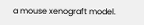a mouse xenograft model.